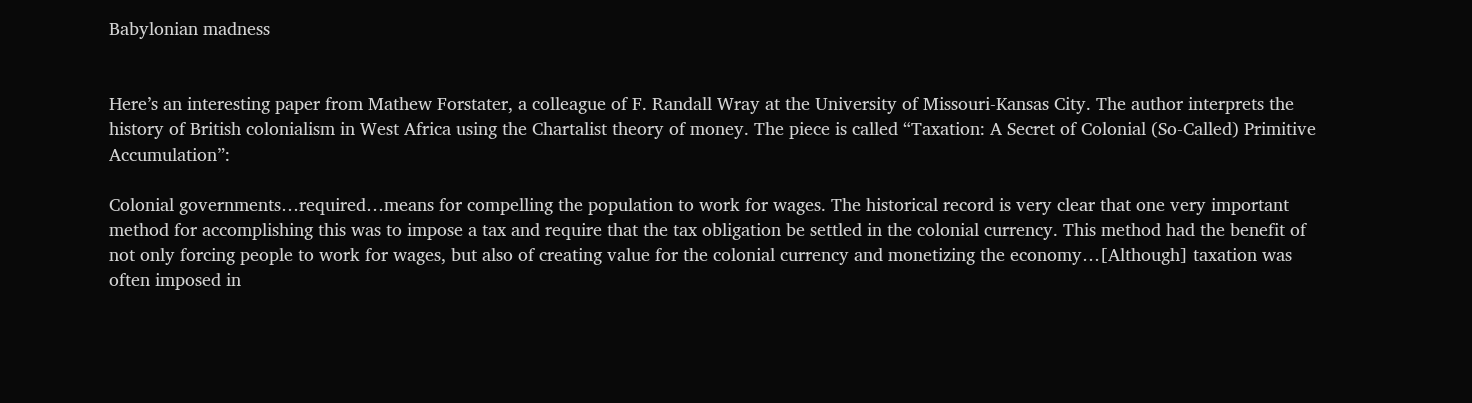Babylonian madness


Here’s an interesting paper from Mathew Forstater, a colleague of F. Randall Wray at the University of Missouri-Kansas City. The author interprets the history of British colonialism in West Africa using the Chartalist theory of money. The piece is called “Taxation: A Secret of Colonial (So-Called) Primitive Accumulation”:

Colonial governments…required…means for compelling the population to work for wages. The historical record is very clear that one very important method for accomplishing this was to impose a tax and require that the tax obligation be settled in the colonial currency. This method had the benefit of not only forcing people to work for wages, but also of creating value for the colonial currency and monetizing the economy…[Although] taxation was often imposed in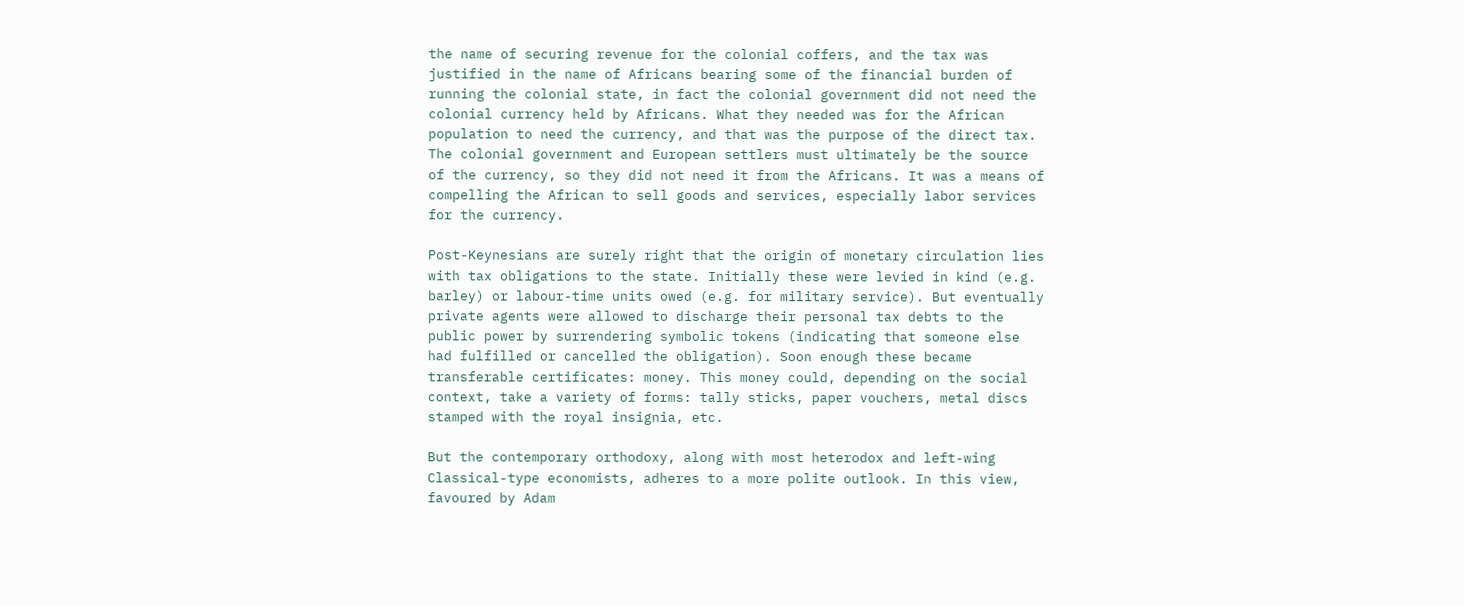the name of securing revenue for the colonial coffers, and the tax was justified in the name of Africans bearing some of the financial burden of running the colonial state, in fact the colonial government did not need the colonial currency held by Africans. What they needed was for the African population to need the currency, and that was the purpose of the direct tax. The colonial government and European settlers must ultimately be the source of the currency, so they did not need it from the Africans. It was a means of compelling the African to sell goods and services, especially labor services for the currency.

Post-Keynesians are surely right that the origin of monetary circulation lies with tax obligations to the state. Initially these were levied in kind (e.g. barley) or labour-time units owed (e.g. for military service). But eventually private agents were allowed to discharge their personal tax debts to the public power by surrendering symbolic tokens (indicating that someone else had fulfilled or cancelled the obligation). Soon enough these became transferable certificates: money. This money could, depending on the social context, take a variety of forms: tally sticks, paper vouchers, metal discs stamped with the royal insignia, etc.

But the contemporary orthodoxy, along with most heterodox and left-wing Classical-type economists, adheres to a more polite outlook. In this view, favoured by Adam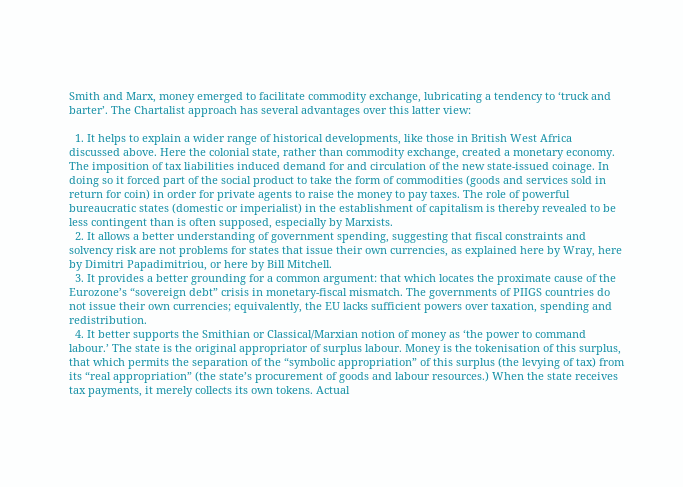Smith and Marx, money emerged to facilitate commodity exchange, lubricating a tendency to ‘truck and barter’. The Chartalist approach has several advantages over this latter view:

  1. It helps to explain a wider range of historical developments, like those in British West Africa discussed above. Here the colonial state, rather than commodity exchange, created a monetary economy. The imposition of tax liabilities induced demand for and circulation of the new state-issued coinage. In doing so it forced part of the social product to take the form of commodities (goods and services sold in return for coin) in order for private agents to raise the money to pay taxes. The role of powerful bureaucratic states (domestic or imperialist) in the establishment of capitalism is thereby revealed to be less contingent than is often supposed, especially by Marxists.
  2. It allows a better understanding of government spending, suggesting that fiscal constraints and solvency risk are not problems for states that issue their own currencies, as explained here by Wray, here by Dimitri Papadimitriou, or here by Bill Mitchell.
  3. It provides a better grounding for a common argument: that which locates the proximate cause of the Eurozone’s “sovereign debt” crisis in monetary-fiscal mismatch. The governments of PIIGS countries do not issue their own currencies; equivalently, the EU lacks sufficient powers over taxation, spending and redistribution.
  4. It better supports the Smithian or Classical/Marxian notion of money as ‘the power to command labour.’ The state is the original appropriator of surplus labour. Money is the tokenisation of this surplus, that which permits the separation of the “symbolic appropriation” of this surplus (the levying of tax) from its “real appropriation” (the state’s procurement of goods and labour resources.) When the state receives tax payments, it merely collects its own tokens. Actual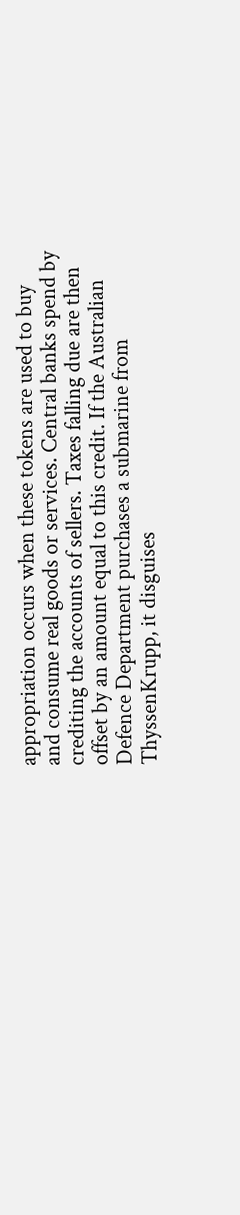appropriation occurs when these tokens are used to buy and consume real goods or services. Central banks spend by crediting the accounts of sellers. Taxes falling due are then offset by an amount equal to this credit. If the Australian Defence Department purchases a submarine from ThyssenKrupp, it disguises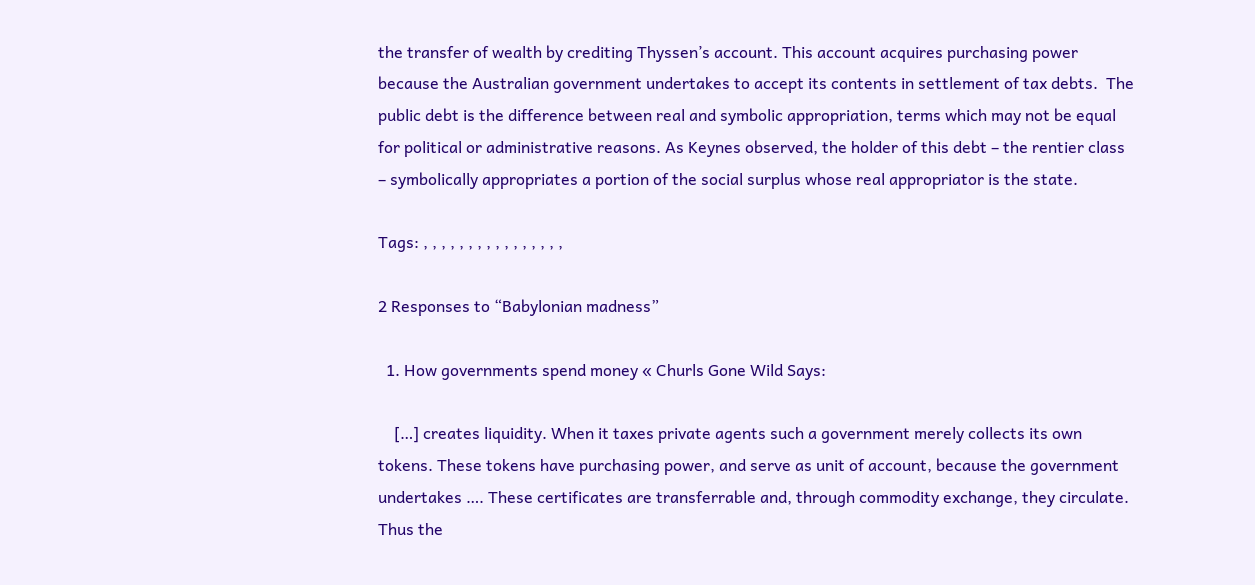the transfer of wealth by crediting Thyssen’s account. This account acquires purchasing power because the Australian government undertakes to accept its contents in settlement of tax debts.  The public debt is the difference between real and symbolic appropriation, terms which may not be equal for political or administrative reasons. As Keynes observed, the holder of this debt – the rentier class – symbolically appropriates a portion of the social surplus whose real appropriator is the state.

Tags: , , , , , , , , , , , , , , , ,

2 Responses to “Babylonian madness”

  1. How governments spend money « Churls Gone Wild Says:

    […] creates liquidity. When it taxes private agents such a government merely collects its own tokens. These tokens have purchasing power, and serve as unit of account, because the government undertakes …. These certificates are transferrable and, through commodity exchange, they circulate. Thus the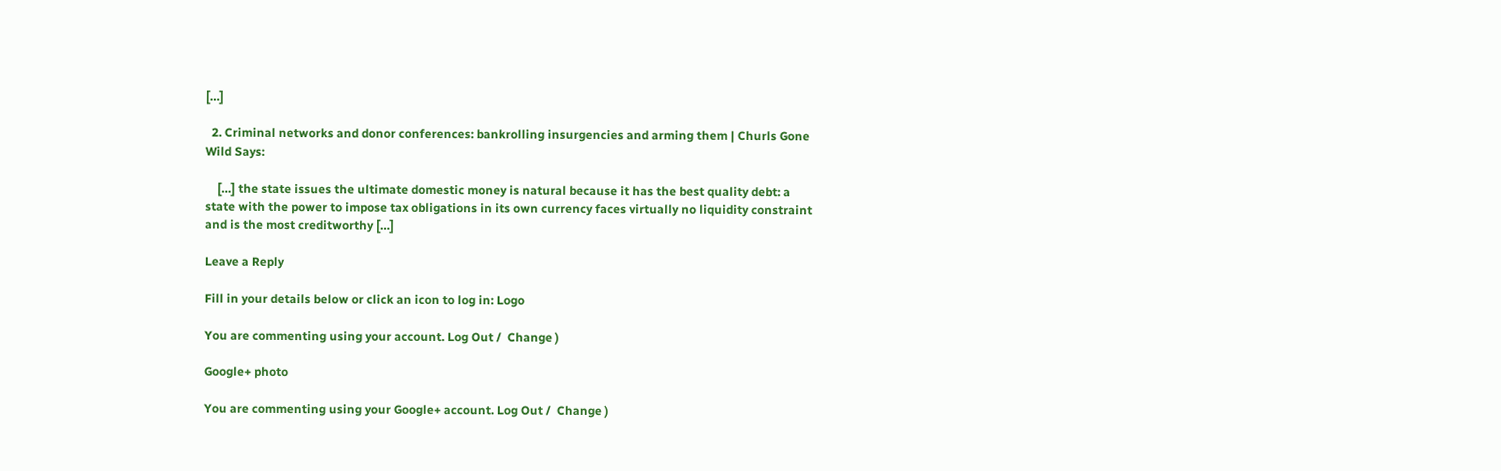[…]

  2. Criminal networks and donor conferences: bankrolling insurgencies and arming them | Churls Gone Wild Says:

    […] the state issues the ultimate domestic money is natural because it has the best quality debt: a state with the power to impose tax obligations in its own currency faces virtually no liquidity constraint and is the most creditworthy […]

Leave a Reply

Fill in your details below or click an icon to log in: Logo

You are commenting using your account. Log Out /  Change )

Google+ photo

You are commenting using your Google+ account. Log Out /  Change )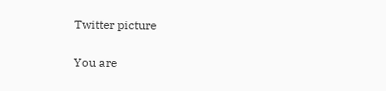Twitter picture

You are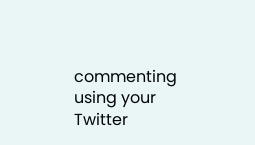commenting using your Twitter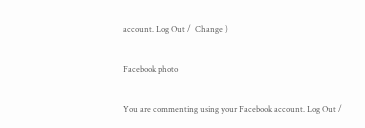account. Log Out /  Change )

Facebook photo

You are commenting using your Facebook account. Log Out /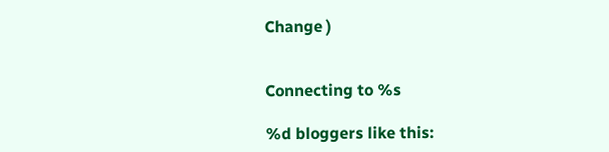Change )


Connecting to %s

%d bloggers like this: